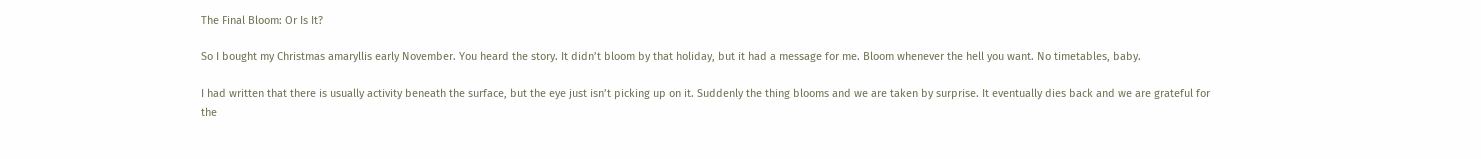The Final Bloom: Or Is It?

So I bought my Christmas amaryllis early November. You heard the story. It didn’t bloom by that holiday, but it had a message for me. Bloom whenever the hell you want. No timetables, baby.

I had written that there is usually activity beneath the surface, but the eye just isn’t picking up on it. Suddenly the thing blooms and we are taken by surprise. It eventually dies back and we are grateful for the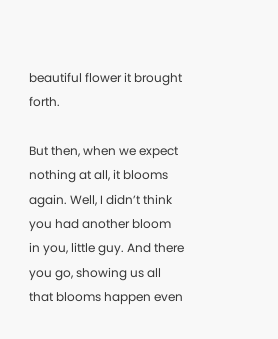beautiful flower it brought forth.

But then, when we expect nothing at all, it blooms again. Well, I didn’t think you had another bloom in you, little guy. And there you go, showing us all that blooms happen even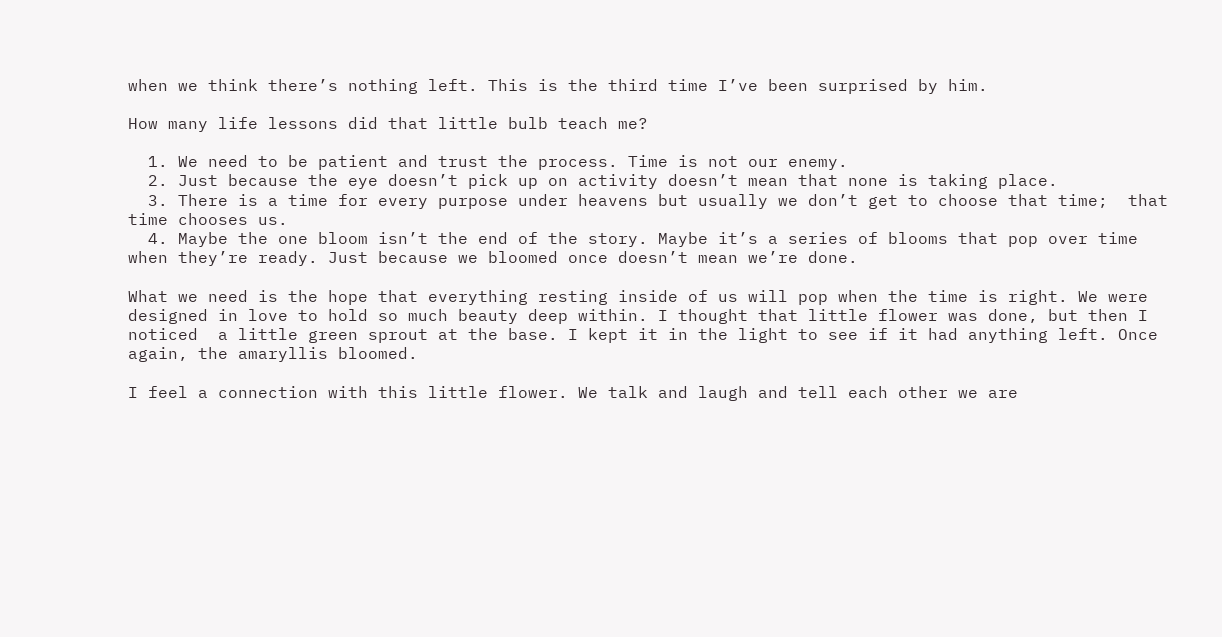when we think there’s nothing left. This is the third time I’ve been surprised by him.

How many life lessons did that little bulb teach me?

  1. We need to be patient and trust the process. Time is not our enemy.
  2. Just because the eye doesn’t pick up on activity doesn’t mean that none is taking place.
  3. There is a time for every purpose under heavens but usually we don’t get to choose that time;  that time chooses us.
  4. Maybe the one bloom isn’t the end of the story. Maybe it’s a series of blooms that pop over time when they’re ready. Just because we bloomed once doesn’t mean we’re done.

What we need is the hope that everything resting inside of us will pop when the time is right. We were designed in love to hold so much beauty deep within. I thought that little flower was done, but then I noticed  a little green sprout at the base. I kept it in the light to see if it had anything left. Once again, the amaryllis bloomed.

I feel a connection with this little flower. We talk and laugh and tell each other we are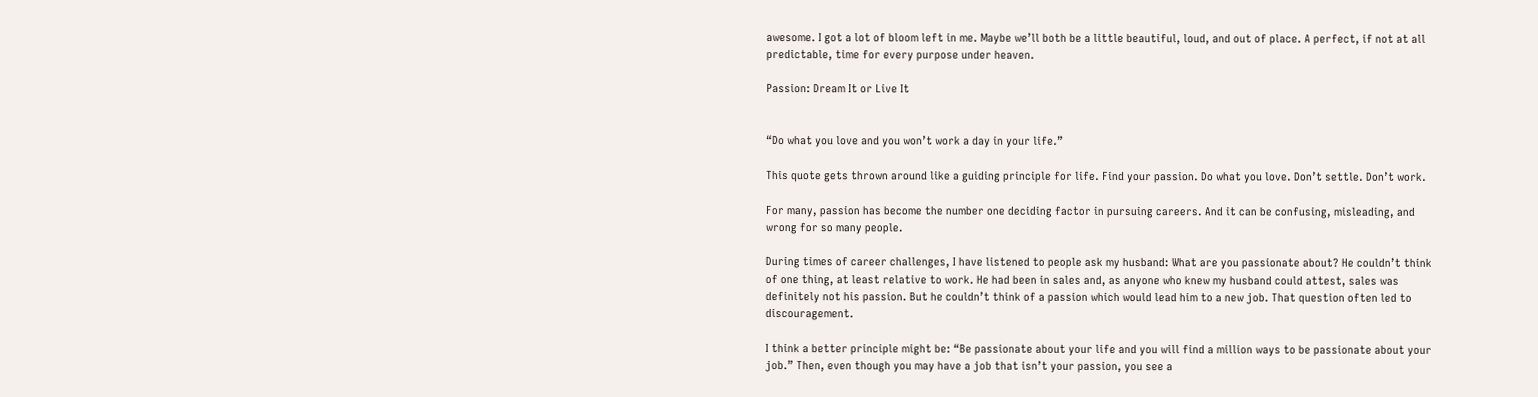awesome. I got a lot of bloom left in me. Maybe we’ll both be a little beautiful, loud, and out of place. A perfect, if not at all predictable, time for every purpose under heaven.

Passion: Dream It or Live It


“Do what you love and you won’t work a day in your life.”

This quote gets thrown around like a guiding principle for life. Find your passion. Do what you love. Don’t settle. Don’t work.

For many, passion has become the number one deciding factor in pursuing careers. And it can be confusing, misleading, and wrong for so many people.

During times of career challenges, I have listened to people ask my husband: What are you passionate about? He couldn’t think of one thing, at least relative to work. He had been in sales and, as anyone who knew my husband could attest, sales was definitely not his passion. But he couldn’t think of a passion which would lead him to a new job. That question often led to discouragement.

I think a better principle might be: “Be passionate about your life and you will find a million ways to be passionate about your job.” Then, even though you may have a job that isn’t your passion, you see a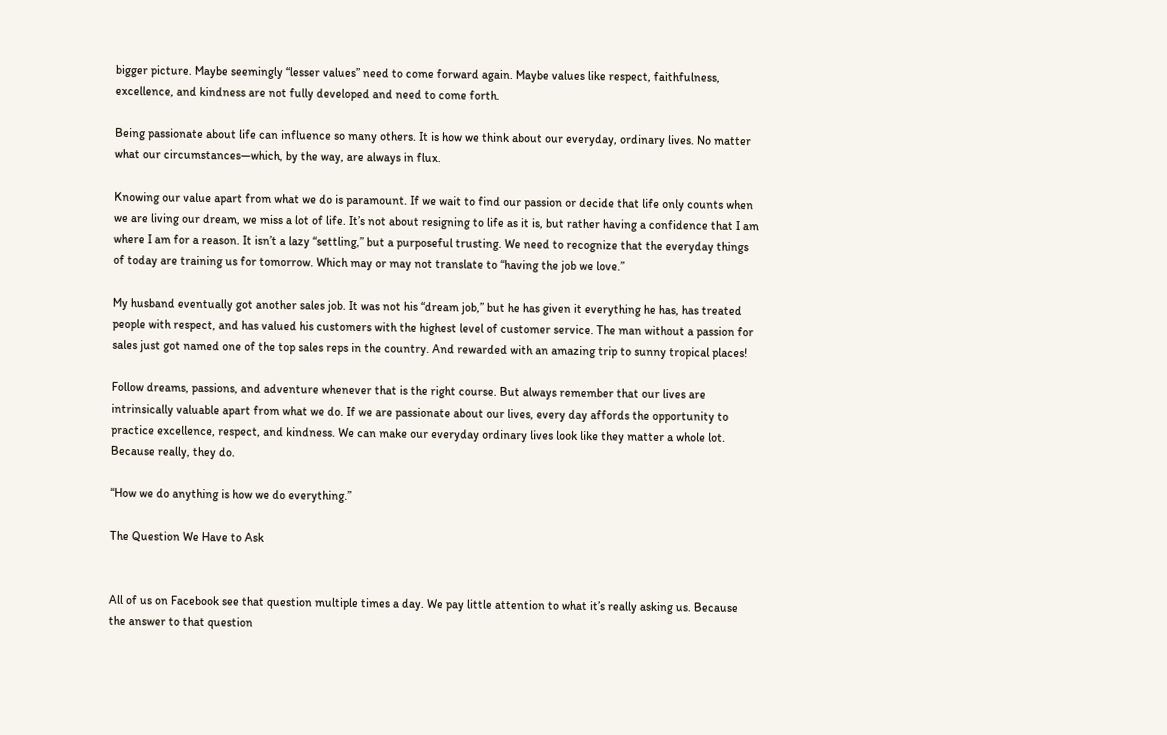bigger picture. Maybe seemingly “lesser values” need to come forward again. Maybe values like respect, faithfulness, excellence, and kindness are not fully developed and need to come forth.

Being passionate about life can influence so many others. It is how we think about our everyday, ordinary lives. No matter what our circumstances—which, by the way, are always in flux.

Knowing our value apart from what we do is paramount. If we wait to find our passion or decide that life only counts when we are living our dream, we miss a lot of life. It’s not about resigning to life as it is, but rather having a confidence that I am where I am for a reason. It isn’t a lazy “settling,” but a purposeful trusting. We need to recognize that the everyday things of today are training us for tomorrow. Which may or may not translate to “having the job we love.”

My husband eventually got another sales job. It was not his “dream job,” but he has given it everything he has, has treated people with respect, and has valued his customers with the highest level of customer service. The man without a passion for sales just got named one of the top sales reps in the country. And rewarded with an amazing trip to sunny tropical places!

Follow dreams, passions, and adventure whenever that is the right course. But always remember that our lives are intrinsically valuable apart from what we do. If we are passionate about our lives, every day affords the opportunity to practice excellence, respect, and kindness. We can make our everyday ordinary lives look like they matter a whole lot. Because really, they do.

“How we do anything is how we do everything.”

The Question We Have to Ask


All of us on Facebook see that question multiple times a day. We pay little attention to what it’s really asking us. Because the answer to that question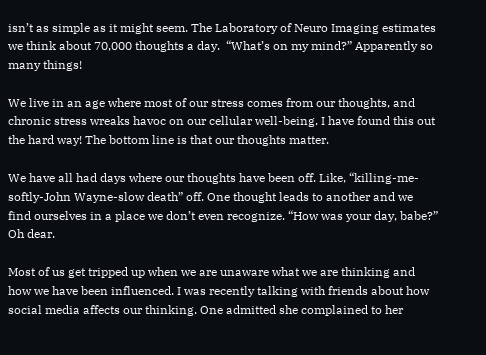isn’t as simple as it might seem. The Laboratory of Neuro Imaging estimates we think about 70,000 thoughts a day.  “What’s on my mind?” Apparently so many things!

We live in an age where most of our stress comes from our thoughts, and chronic stress wreaks havoc on our cellular well-being. I have found this out the hard way! The bottom line is that our thoughts matter.

We have all had days where our thoughts have been off. Like, “killing-me-softly-John Wayne-slow death” off. One thought leads to another and we find ourselves in a place we don’t even recognize. “How was your day, babe?” Oh dear.

Most of us get tripped up when we are unaware what we are thinking and how we have been influenced. I was recently talking with friends about how social media affects our thinking. One admitted she complained to her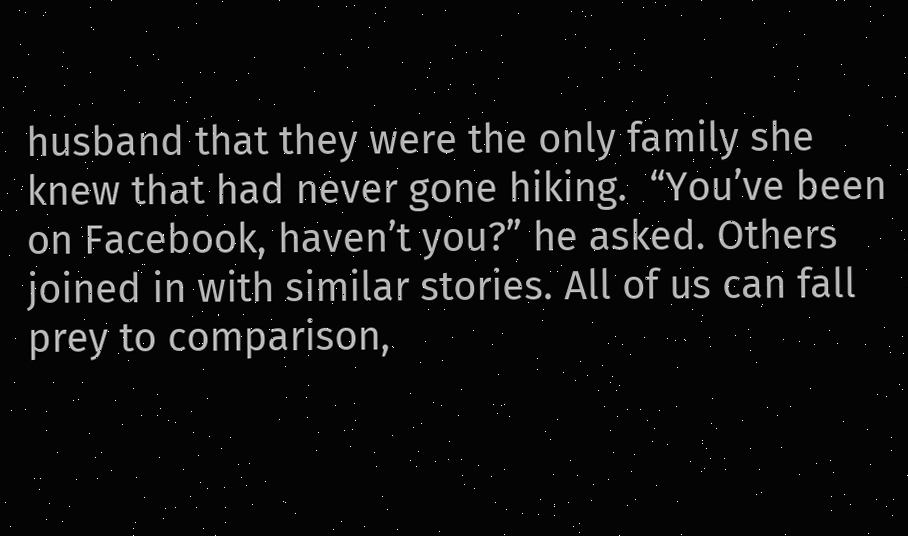husband that they were the only family she knew that had never gone hiking.  “You’ve been on Facebook, haven’t you?” he asked. Others joined in with similar stories. All of us can fall prey to comparison,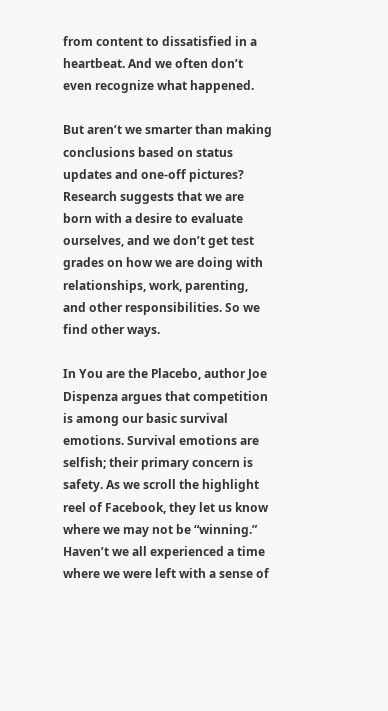from content to dissatisfied in a heartbeat. And we often don’t even recognize what happened.

But aren’t we smarter than making conclusions based on status updates and one-off pictures? Research suggests that we are born with a desire to evaluate ourselves, and we don’t get test grades on how we are doing with relationships, work, parenting, and other responsibilities. So we find other ways.

In You are the Placebo, author Joe Dispenza argues that competition is among our basic survival emotions. Survival emotions are selfish; their primary concern is safety. As we scroll the highlight reel of Facebook, they let us know where we may not be “winning.” Haven’t we all experienced a time where we were left with a sense of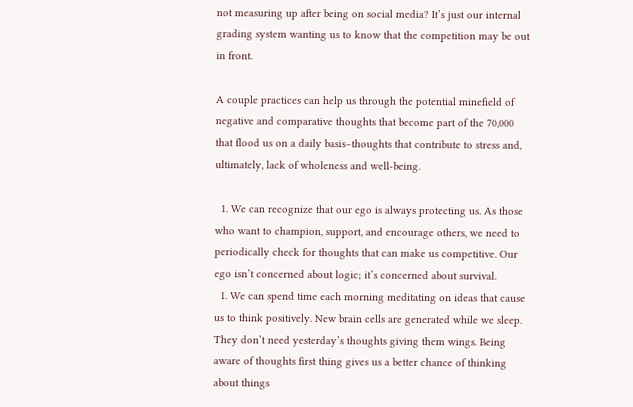not measuring up after being on social media? It’s just our internal grading system wanting us to know that the competition may be out in front.

A couple practices can help us through the potential minefield of negative and comparative thoughts that become part of the 70,000 that flood us on a daily basis–thoughts that contribute to stress and, ultimately, lack of wholeness and well-being.

  1. We can recognize that our ego is always protecting us. As those who want to champion, support, and encourage others, we need to periodically check for thoughts that can make us competitive. Our ego isn’t concerned about logic; it’s concerned about survival.
  1. We can spend time each morning meditating on ideas that cause us to think positively. New brain cells are generated while we sleep. They don’t need yesterday’s thoughts giving them wings. Being aware of thoughts first thing gives us a better chance of thinking about things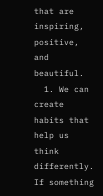that are inspiring, positive, and beautiful.
  1. We can create habits that help us think differently. If something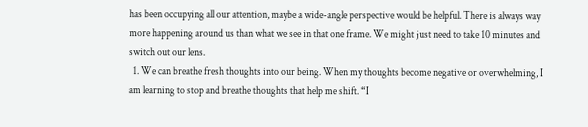has been occupying all our attention, maybe a wide-angle perspective would be helpful. There is always way more happening around us than what we see in that one frame. We might just need to take 10 minutes and switch out our lens.
  1. We can breathe fresh thoughts into our being. When my thoughts become negative or overwhelming, I am learning to stop and breathe thoughts that help me shift. “I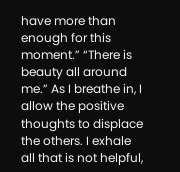have more than enough for this moment.” “There is beauty all around me.” As I breathe in, I allow the positive thoughts to displace the others. I exhale all that is not helpful,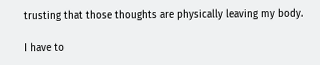trusting that those thoughts are physically leaving my body.

I have to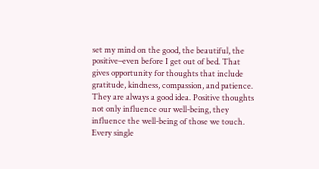set my mind on the good, the beautiful, the positive–even before I get out of bed. That gives opportunity for thoughts that include gratitude, kindness, compassion, and patience. They are always a good idea. Positive thoughts not only influence our well-being, they influence the well-being of those we touch. Every single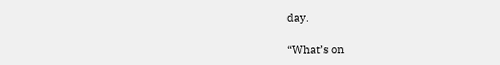day.

“What’s on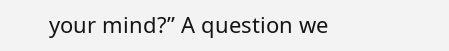your mind?” A question we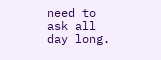need to ask all day long.